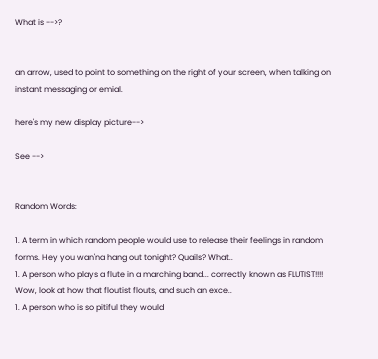What is -->?


an arrow, used to point to something on the right of your screen, when talking on instant messaging or emial.

here's my new display picture-->

See -->


Random Words:

1. A term in which random people would use to release their feelings in random forms. Hey you wan'na hang out tonight? Quails? What..
1. A person who plays a flute in a marching band... correctly known as FLUTIST!!!! Wow, look at how that floutist flouts, and such an exce..
1. A person who is so pitiful they would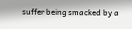suffer being smacked by a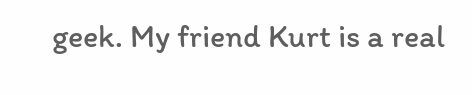geek. My friend Kurt is a real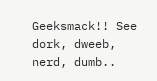Geeksmack!! See dork, dweeb, nerd, dumb..